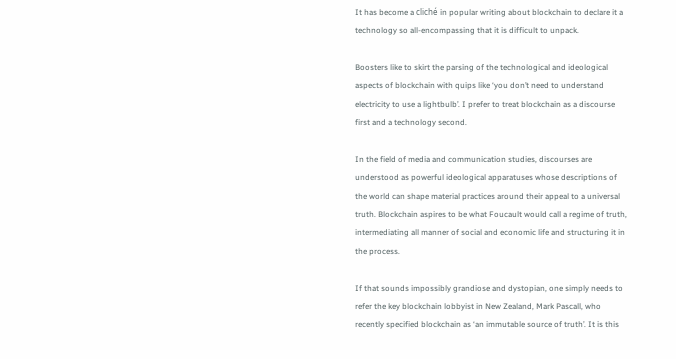It has become a cliché in popular writing about blockchain to declare it a technology so all-encompassing that it is difficult to unpack.

Boosters like to skirt the parsing of the technological and ideological aspects of blockchain with quips like ‘you don’t need to understand electricity to use a lightbulb’. I prefer to treat blockchain as a discourse first and a technology second.

In the field of media and communication studies, discourses are understood as powerful ideological apparatuses whose descriptions of the world can shape material practices around their appeal to a universal truth. Blockchain aspires to be what Foucault would call a regime of truth, intermediating all manner of social and economic life and structuring it in the process.

If that sounds impossibly grandiose and dystopian, one simply needs to refer the key blockchain lobbyist in New Zealand, Mark Pascall, who recently specified blockchain as ‘an immutable source of truth’. It is this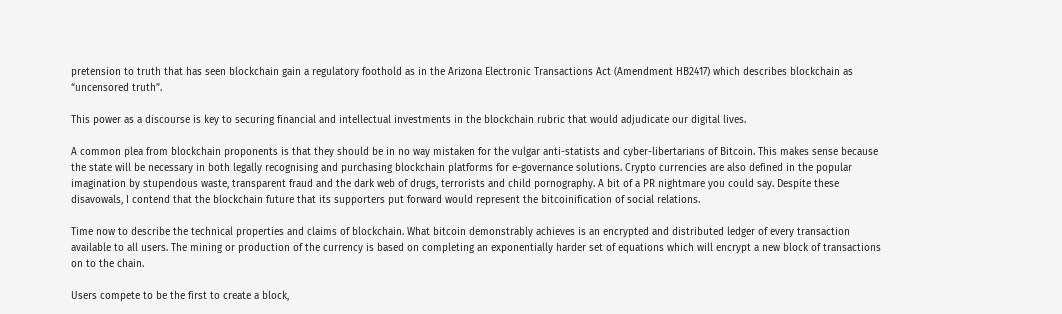pretension to truth that has seen blockchain gain a regulatory foothold as in the Arizona Electronic Transactions Act (Amendment HB2417) which describes blockchain as “uncensored truth”.

This power as a discourse is key to securing financial and intellectual investments in the blockchain rubric that would adjudicate our digital lives.

A common plea from blockchain proponents is that they should be in no way mistaken for the vulgar anti-statists and cyber-libertarians of Bitcoin. This makes sense because the state will be necessary in both legally recognising and purchasing blockchain platforms for e-governance solutions. Crypto currencies are also defined in the popular imagination by stupendous waste, transparent fraud and the dark web of drugs, terrorists and child pornography. A bit of a PR nightmare you could say. Despite these disavowals, I contend that the blockchain future that its supporters put forward would represent the bitcoinification of social relations.

Time now to describe the technical properties and claims of blockchain. What bitcoin demonstrably achieves is an encrypted and distributed ledger of every transaction available to all users. The mining or production of the currency is based on completing an exponentially harder set of equations which will encrypt a new block of transactions on to the chain.

Users compete to be the first to create a block,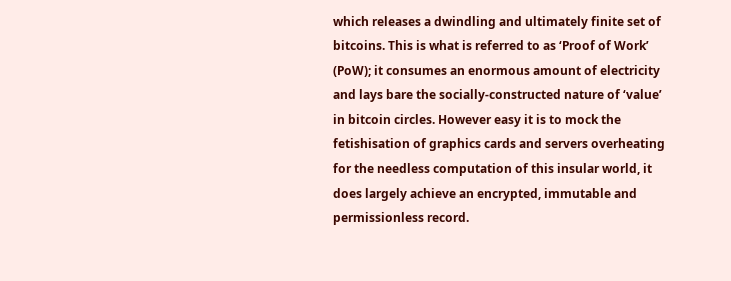which releases a dwindling and ultimately finite set of bitcoins. This is what is referred to as ‘Proof of Work’ (PoW); it consumes an enormous amount of electricity and lays bare the socially-constructed nature of ‘value’ in bitcoin circles. However easy it is to mock the fetishisation of graphics cards and servers overheating for the needless computation of this insular world, it does largely achieve an encrypted, immutable and permissionless record.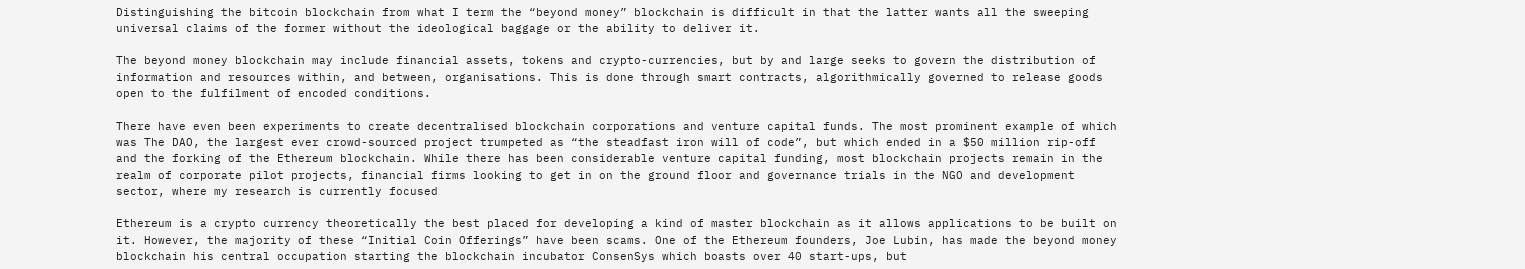Distinguishing the bitcoin blockchain from what I term the “beyond money” blockchain is difficult in that the latter wants all the sweeping universal claims of the former without the ideological baggage or the ability to deliver it.

The beyond money blockchain may include financial assets, tokens and crypto-currencies, but by and large seeks to govern the distribution of information and resources within, and between, organisations. This is done through smart contracts, algorithmically governed to release goods open to the fulfilment of encoded conditions.

There have even been experiments to create decentralised blockchain corporations and venture capital funds. The most prominent example of which was The DAO, the largest ever crowd-sourced project trumpeted as “the steadfast iron will of code”, but which ended in a $50 million rip-off and the forking of the Ethereum blockchain. While there has been considerable venture capital funding, most blockchain projects remain in the realm of corporate pilot projects, financial firms looking to get in on the ground floor and governance trials in the NGO and development sector, where my research is currently focused

Ethereum is a crypto currency theoretically the best placed for developing a kind of master blockchain as it allows applications to be built on it. However, the majority of these “Initial Coin Offerings” have been scams. One of the Ethereum founders, Joe Lubin, has made the beyond money blockchain his central occupation starting the blockchain incubator ConsenSys which boasts over 40 start-ups, but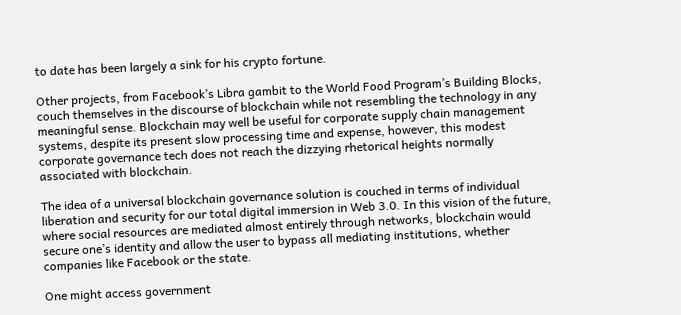to date has been largely a sink for his crypto fortune.

Other projects, from Facebook’s Libra gambit to the World Food Program’s Building Blocks, couch themselves in the discourse of blockchain while not resembling the technology in any meaningful sense. Blockchain may well be useful for corporate supply chain management systems, despite its present slow processing time and expense, however, this modest corporate governance tech does not reach the dizzying rhetorical heights normally associated with blockchain.

The idea of a universal blockchain governance solution is couched in terms of individual liberation and security for our total digital immersion in Web 3.0. In this vision of the future, where social resources are mediated almost entirely through networks, blockchain would secure one’s identity and allow the user to bypass all mediating institutions, whether companies like Facebook or the state.

One might access government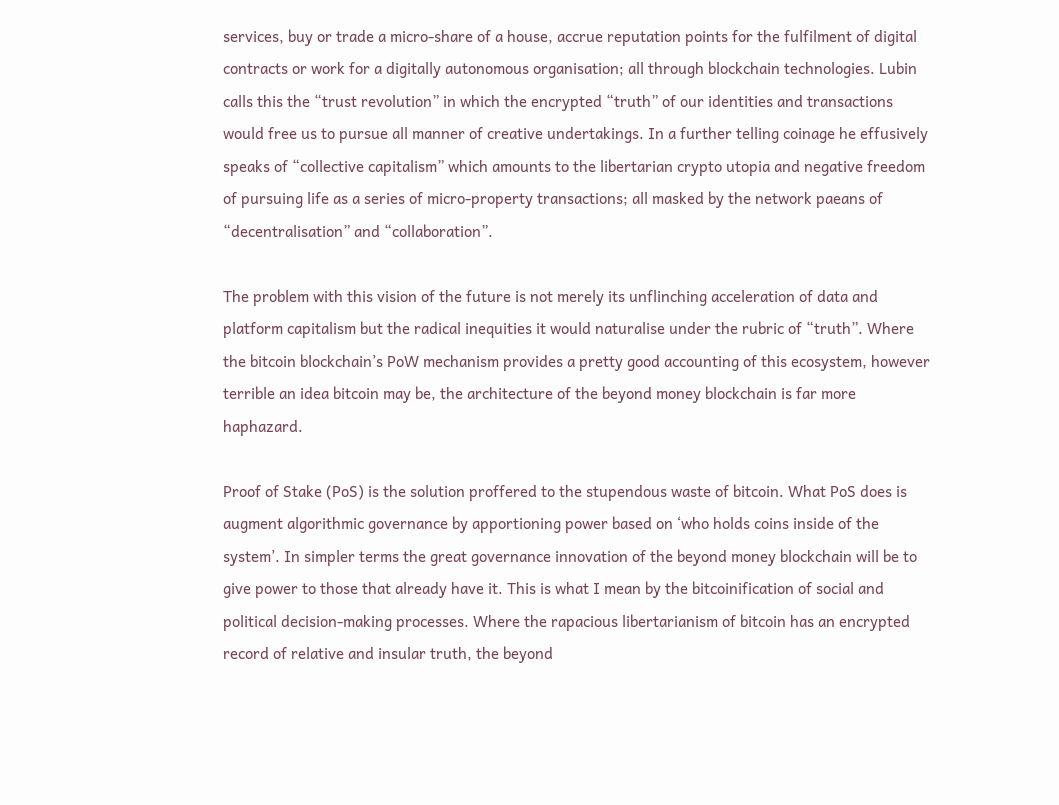services, buy or trade a micro-share of a house, accrue reputation points for the fulfilment of digital contracts or work for a digitally autonomous organisation; all through blockchain technologies. Lubin calls this the “trust revolution” in which the encrypted “truth” of our identities and transactions would free us to pursue all manner of creative undertakings. In a further telling coinage he effusively speaks of “collective capitalism” which amounts to the libertarian crypto utopia and negative freedom of pursuing life as a series of micro-property transactions; all masked by the network paeans of “decentralisation” and “collaboration”.

The problem with this vision of the future is not merely its unflinching acceleration of data and platform capitalism but the radical inequities it would naturalise under the rubric of “truth”. Where the bitcoin blockchain’s PoW mechanism provides a pretty good accounting of this ecosystem, however terrible an idea bitcoin may be, the architecture of the beyond money blockchain is far more haphazard.

Proof of Stake (PoS) is the solution proffered to the stupendous waste of bitcoin. What PoS does is augment algorithmic governance by apportioning power based on ‘who holds coins inside of the system’. In simpler terms the great governance innovation of the beyond money blockchain will be to give power to those that already have it. This is what I mean by the bitcoinification of social and political decision-making processes. Where the rapacious libertarianism of bitcoin has an encrypted record of relative and insular truth, the beyond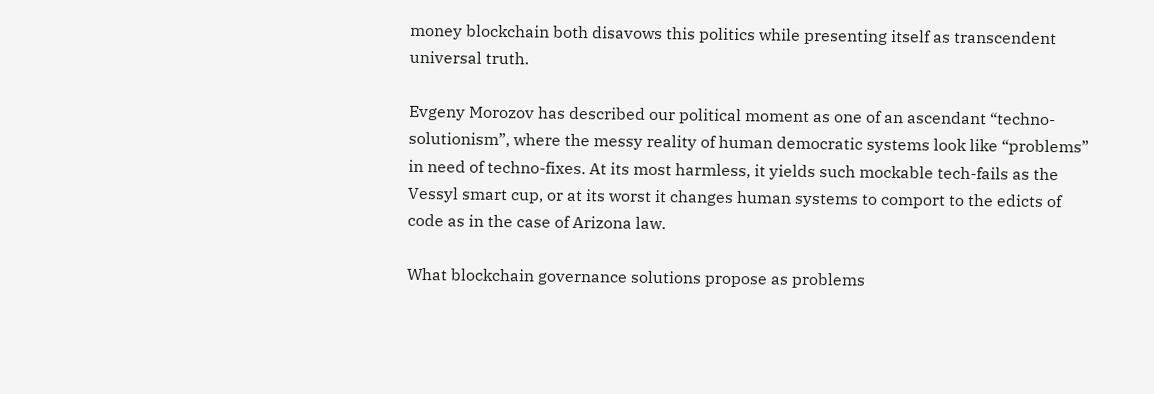money blockchain both disavows this politics while presenting itself as transcendent universal truth.

Evgeny Morozov has described our political moment as one of an ascendant “techno-solutionism”, where the messy reality of human democratic systems look like “problems” in need of techno-fixes. At its most harmless, it yields such mockable tech-fails as the Vessyl smart cup, or at its worst it changes human systems to comport to the edicts of code as in the case of Arizona law.

What blockchain governance solutions propose as problems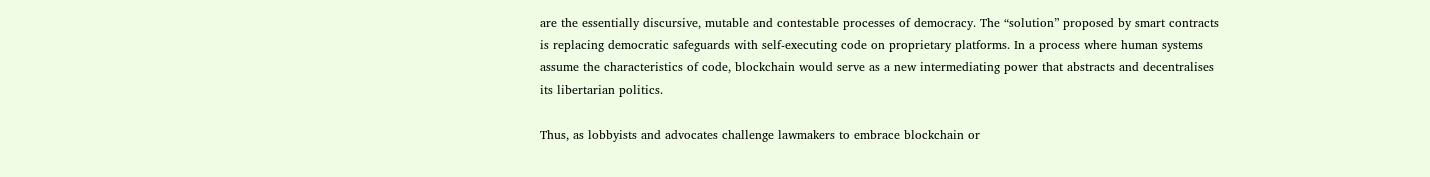are the essentially discursive, mutable and contestable processes of democracy. The “solution” proposed by smart contracts is replacing democratic safeguards with self-executing code on proprietary platforms. In a process where human systems assume the characteristics of code, blockchain would serve as a new intermediating power that abstracts and decentralises its libertarian politics.

Thus, as lobbyists and advocates challenge lawmakers to embrace blockchain or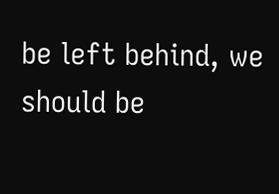be left behind, we should be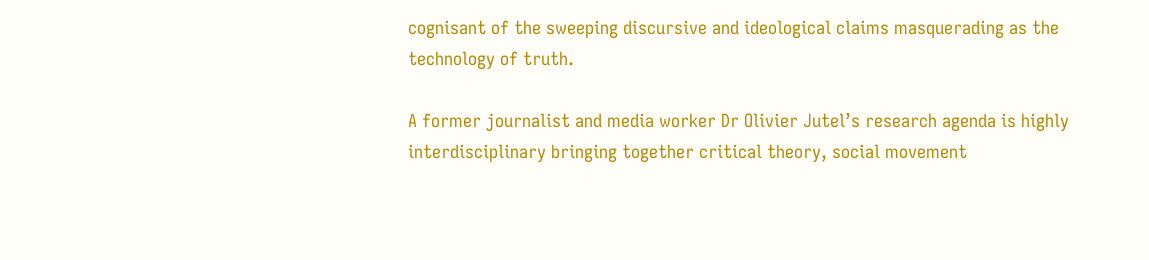cognisant of the sweeping discursive and ideological claims masquerading as the technology of truth.

A former journalist and media worker Dr Olivier Jutel’s research agenda is highly interdisciplinary bringing together critical theory, social movement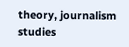theory, journalism studies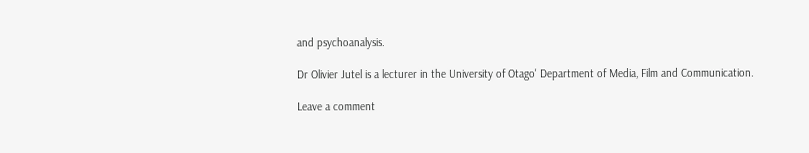and psychoanalysis.

Dr Olivier Jutel is a lecturer in the University of Otago' Department of Media, Film and Communication.

Leave a comment